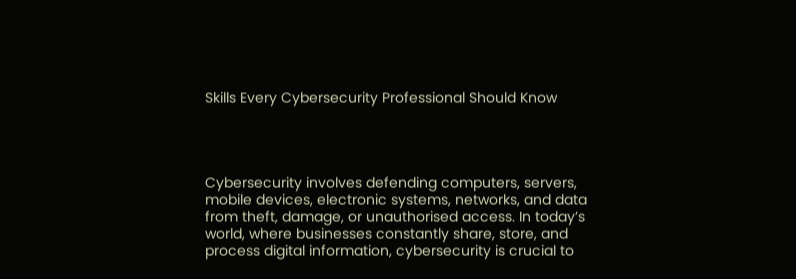Skills Every Cybersecurity Professional Should Know




Cybersecurity involves defending computers, servers, mobile devices, electronic systems, networks, and data from theft, damage, or unauthorised access. In today’s world, where businesses constantly share, store, and process digital information, cybersecurity is crucial to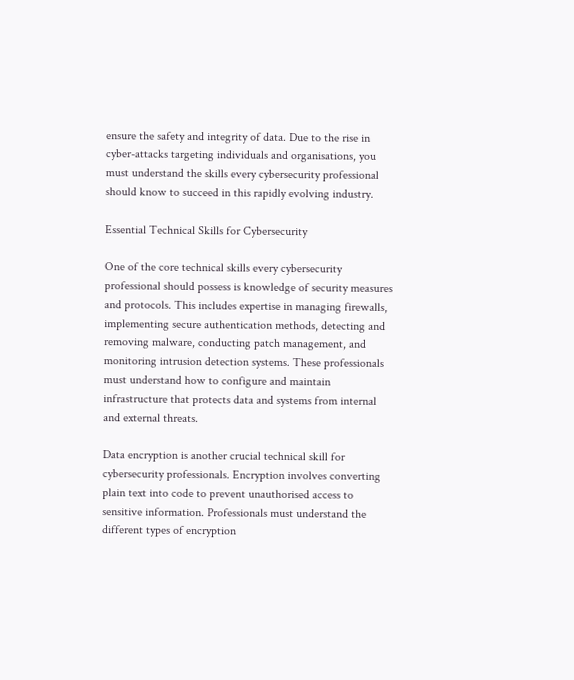ensure the safety and integrity of data. Due to the rise in cyber-attacks targeting individuals and organisations, you must understand the skills every cybersecurity professional should know to succeed in this rapidly evolving industry.

Essential Technical Skills for Cybersecurity

One of the core technical skills every cybersecurity professional should possess is knowledge of security measures and protocols. This includes expertise in managing firewalls, implementing secure authentication methods, detecting and removing malware, conducting patch management, and monitoring intrusion detection systems. These professionals must understand how to configure and maintain infrastructure that protects data and systems from internal and external threats.

Data encryption is another crucial technical skill for cybersecurity professionals. Encryption involves converting plain text into code to prevent unauthorised access to sensitive information. Professionals must understand the different types of encryption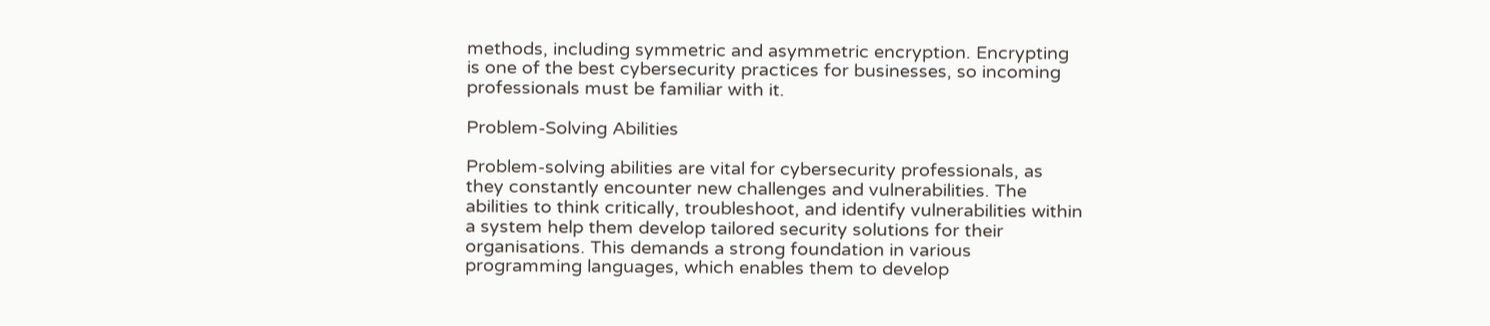methods, including symmetric and asymmetric encryption. Encrypting is one of the best cybersecurity practices for businesses, so incoming professionals must be familiar with it.

Problem-Solving Abilities

Problem-solving abilities are vital for cybersecurity professionals, as they constantly encounter new challenges and vulnerabilities. The abilities to think critically, troubleshoot, and identify vulnerabilities within a system help them develop tailored security solutions for their organisations. This demands a strong foundation in various programming languages, which enables them to develop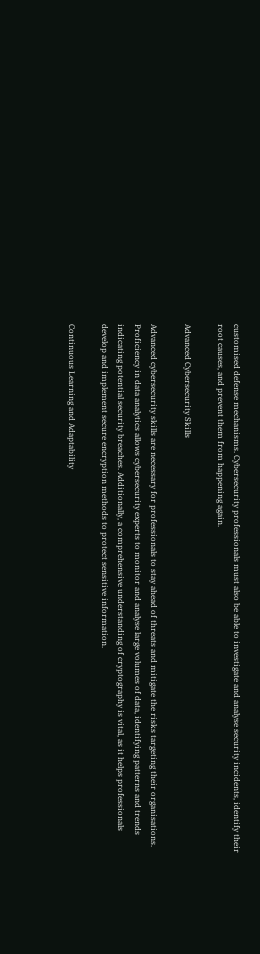customised defense mechanisms. Cybersecurity professionals must also be able to investigate and analyse security incidents, identify their root causes, and prevent them from happening again.

Advanced Cybersecurity Skills

Advanced cybersecurity skills are necessary for professionals to stay ahead of threats and mitigate the risks targeting their organisations. Proficiency in data analytics allows cybersecurity experts to monitor and analyse large volumes of data, identifying patterns and trends indicating potential security breaches. Additionally, a comprehensive understanding of cryptography is vital, as it helps professionals develop and implement secure encryption methods to protect sensitive information.

Continuous Learning and Adaptability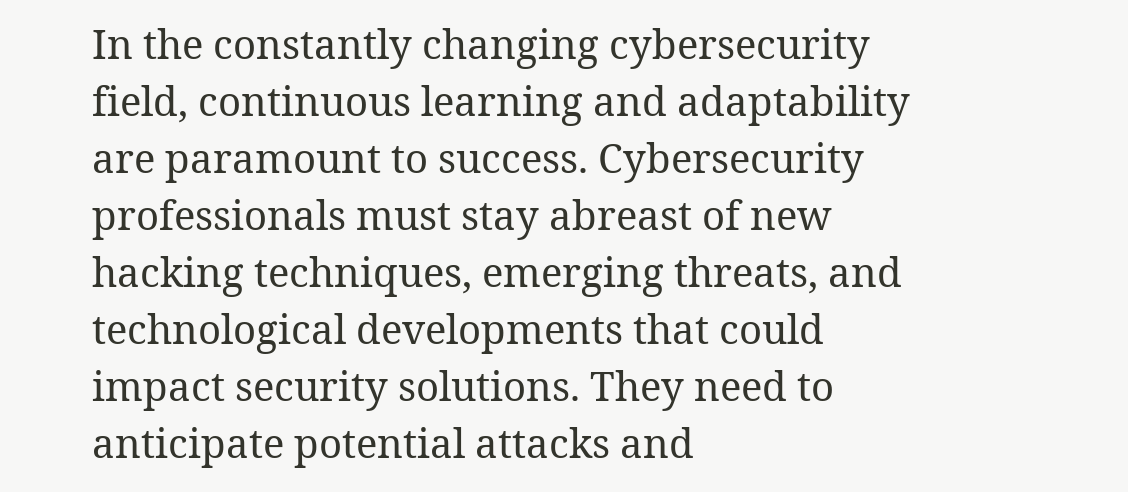In the constantly changing cybersecurity field, continuous learning and adaptability are paramount to success. Cybersecurity professionals must stay abreast of new hacking techniques, emerging threats, and technological developments that could impact security solutions. They need to anticipate potential attacks and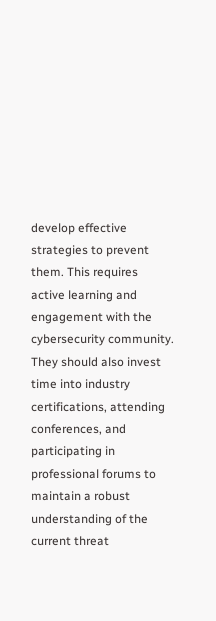develop effective strategies to prevent them. This requires active learning and engagement with the cybersecurity community. They should also invest time into industry certifications, attending conferences, and participating in professional forums to maintain a robust understanding of the current threat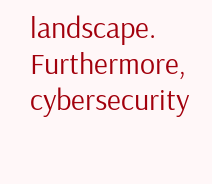landscape. Furthermore, cybersecurity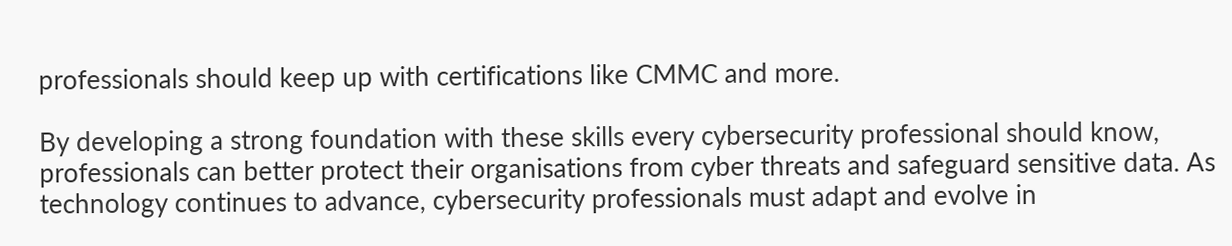professionals should keep up with certifications like CMMC and more.

By developing a strong foundation with these skills every cybersecurity professional should know, professionals can better protect their organisations from cyber threats and safeguard sensitive data. As technology continues to advance, cybersecurity professionals must adapt and evolve in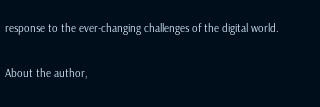response to the ever-changing challenges of the digital world.

About the author,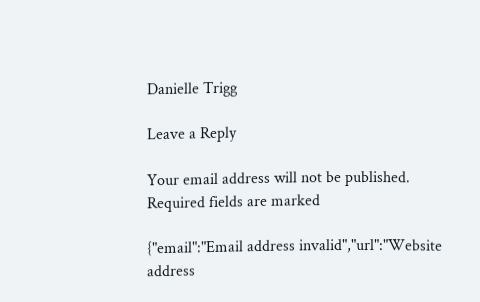Danielle Trigg

Leave a Reply

Your email address will not be published. Required fields are marked

{"email":"Email address invalid","url":"Website address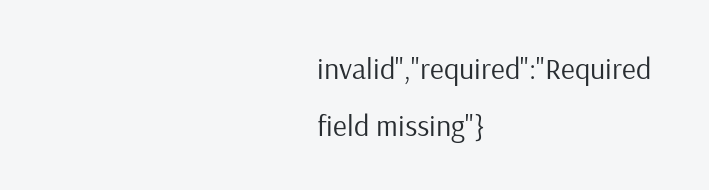invalid","required":"Required field missing"}